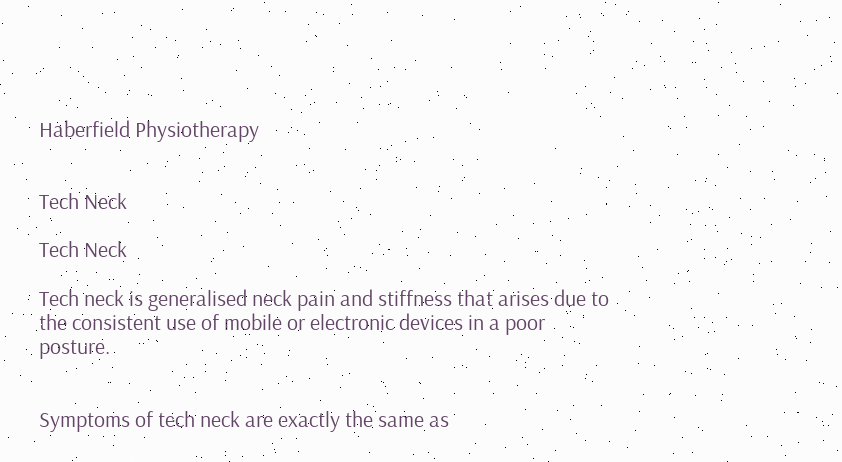Haberfield Physiotherapy


Tech Neck

Tech Neck

Tech neck is generalised neck pain and stiffness that arises due to the consistent use of mobile or electronic devices in a poor posture.


Symptoms of tech neck are exactly the same as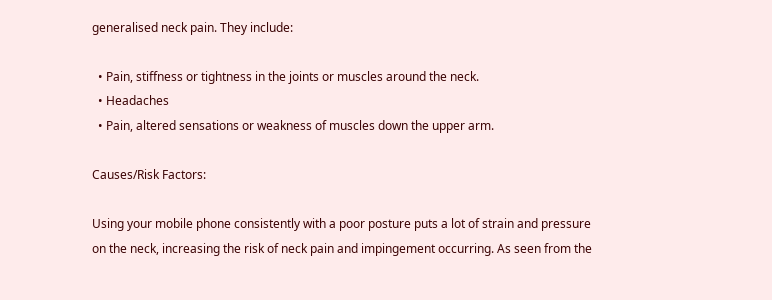generalised neck pain. They include:

  • Pain, stiffness or tightness in the joints or muscles around the neck.
  • Headaches
  • Pain, altered sensations or weakness of muscles down the upper arm.

Causes/Risk Factors:

Using your mobile phone consistently with a poor posture puts a lot of strain and pressure on the neck, increasing the risk of neck pain and impingement occurring. As seen from the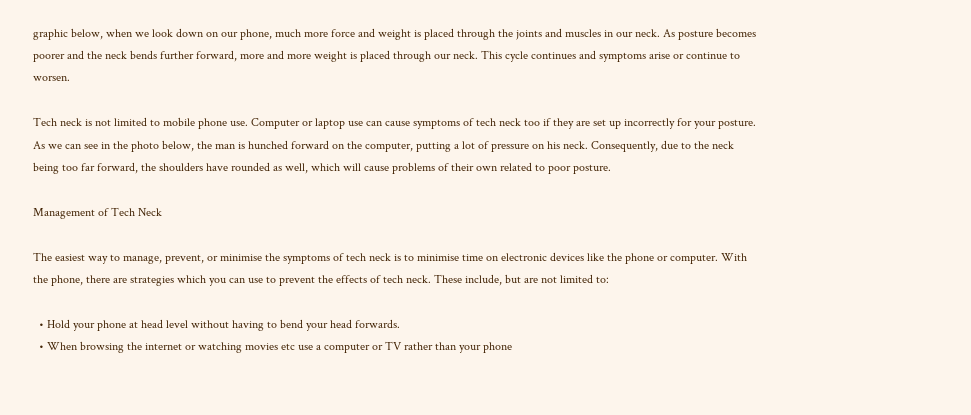graphic below, when we look down on our phone, much more force and weight is placed through the joints and muscles in our neck. As posture becomes poorer and the neck bends further forward, more and more weight is placed through our neck. This cycle continues and symptoms arise or continue to worsen.

Tech neck is not limited to mobile phone use. Computer or laptop use can cause symptoms of tech neck too if they are set up incorrectly for your posture. As we can see in the photo below, the man is hunched forward on the computer, putting a lot of pressure on his neck. Consequently, due to the neck being too far forward, the shoulders have rounded as well, which will cause problems of their own related to poor posture.

Management of Tech Neck

The easiest way to manage, prevent, or minimise the symptoms of tech neck is to minimise time on electronic devices like the phone or computer. With the phone, there are strategies which you can use to prevent the effects of tech neck. These include, but are not limited to:

  • Hold your phone at head level without having to bend your head forwards.
  • When browsing the internet or watching movies etc use a computer or TV rather than your phone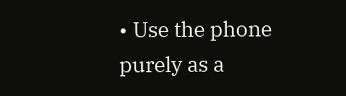• Use the phone purely as a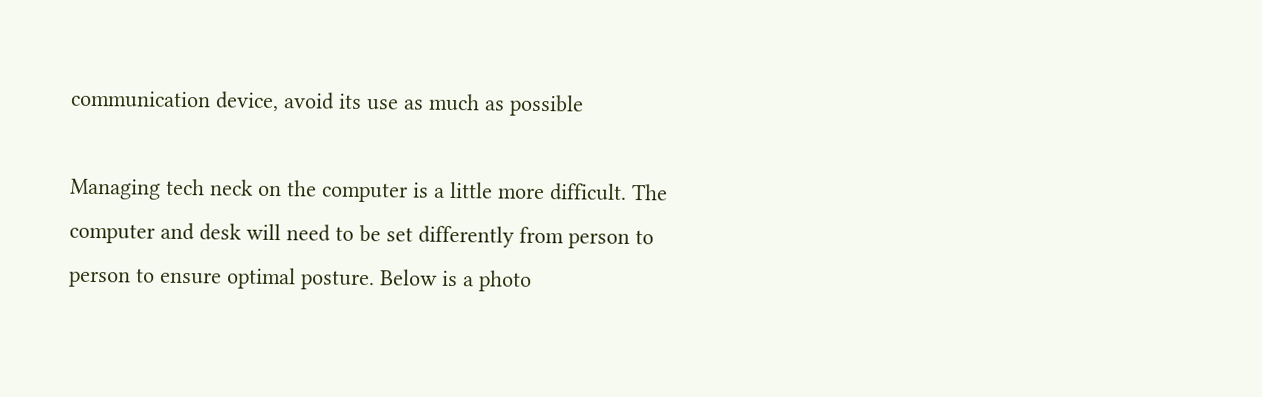communication device, avoid its use as much as possible

Managing tech neck on the computer is a little more difficult. The computer and desk will need to be set differently from person to person to ensure optimal posture. Below is a photo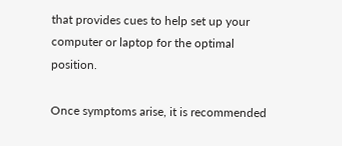that provides cues to help set up your computer or laptop for the optimal position.

Once symptoms arise, it is recommended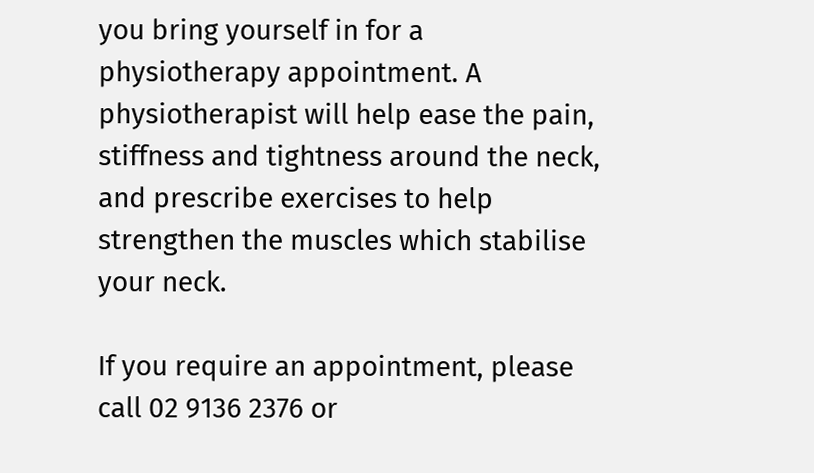you bring yourself in for a physiotherapy appointment. A physiotherapist will help ease the pain, stiffness and tightness around the neck, and prescribe exercises to help strengthen the muscles which stabilise your neck.

If you require an appointment, please call 02 9136 2376 or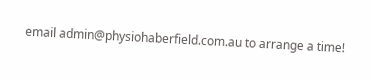email admin@physiohaberfield.com.au to arrange a time!